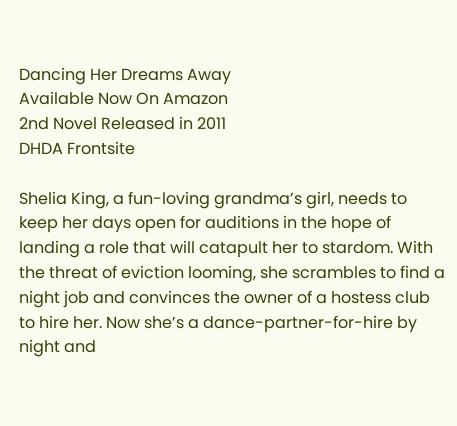Dancing Her Dreams Away
Available Now On Amazon
2nd Novel Released in 2011
DHDA Frontsite

Shelia King, a fun-loving grandma’s girl, needs to keep her days open for auditions in the hope of landing a role that will catapult her to stardom. With the threat of eviction looming, she scrambles to find a night job and convinces the owner of a hostess club to hire her. Now she’s a dance-partner-for-hire by night and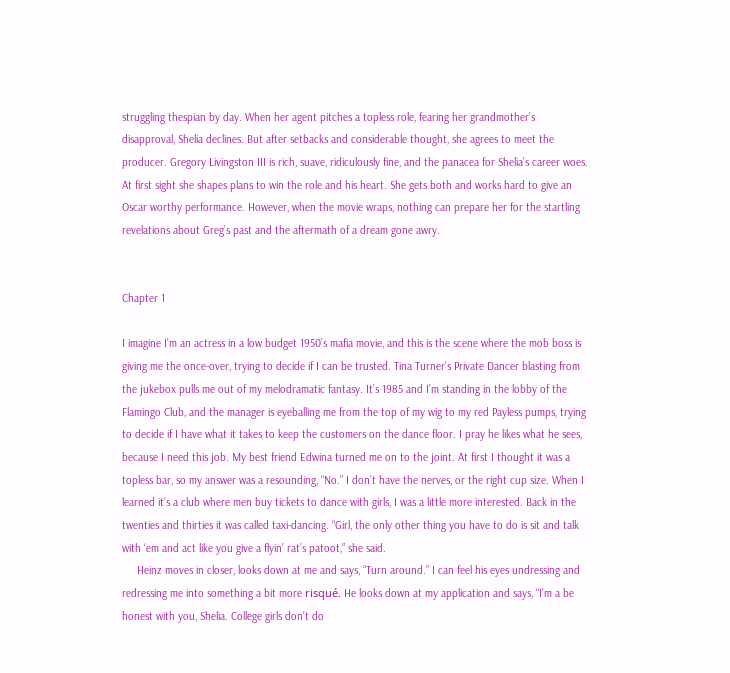struggling thespian by day. When her agent pitches a topless role, fearing her grandmother’s disapproval, Shelia declines. But after setbacks and considerable thought, she agrees to meet the producer. Gregory Livingston III is rich, suave, ridiculously fine, and the panacea for Shelia’s career woes. At first sight she shapes plans to win the role and his heart. She gets both and works hard to give an Oscar worthy performance. However, when the movie wraps, nothing can prepare her for the startling revelations about Greg’s past and the aftermath of a dream gone awry.


Chapter 1

I imagine I’m an actress in a low budget 1950’s mafia movie, and this is the scene where the mob boss is giving me the once-over, trying to decide if I can be trusted. Tina Turner’s Private Dancer blasting from the jukebox pulls me out of my melodramatic fantasy. It’s 1985 and I’m standing in the lobby of the Flamingo Club, and the manager is eyeballing me from the top of my wig to my red Payless pumps, trying to decide if I have what it takes to keep the customers on the dance floor. I pray he likes what he sees, because I need this job. My best friend Edwina turned me on to the joint. At first I thought it was a topless bar, so my answer was a resounding, “No.” I don’t have the nerves, or the right cup size. When I learned it’s a club where men buy tickets to dance with girls, I was a little more interested. Back in the twenties and thirties it was called taxi-dancing. “Girl, the only other thing you have to do is sit and talk with ‘em and act like you give a flyin’ rat’s patoot,” she said.
     Heinz moves in closer, looks down at me and says, “Turn around.” I can feel his eyes undressing and redressing me into something a bit more risqué. He looks down at my application and says, “I’m a be honest with you, Shelia. College girls don’t do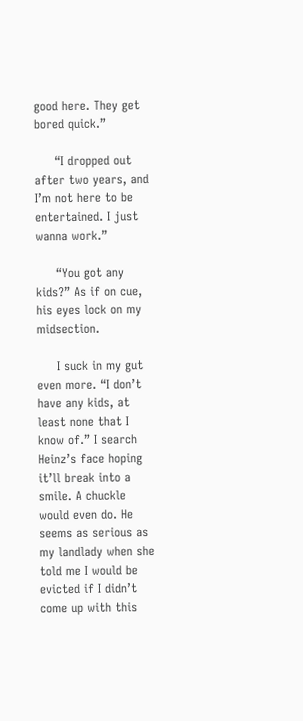good here. They get bored quick.”

     “I dropped out after two years, and I’m not here to be entertained. I just wanna work.”

     “You got any kids?” As if on cue, his eyes lock on my midsection.

     I suck in my gut even more. “I don’t have any kids, at least none that I know of.” I search Heinz’s face hoping it’ll break into a smile. A chuckle would even do. He seems as serious as my landlady when she told me I would be evicted if I didn’t come up with this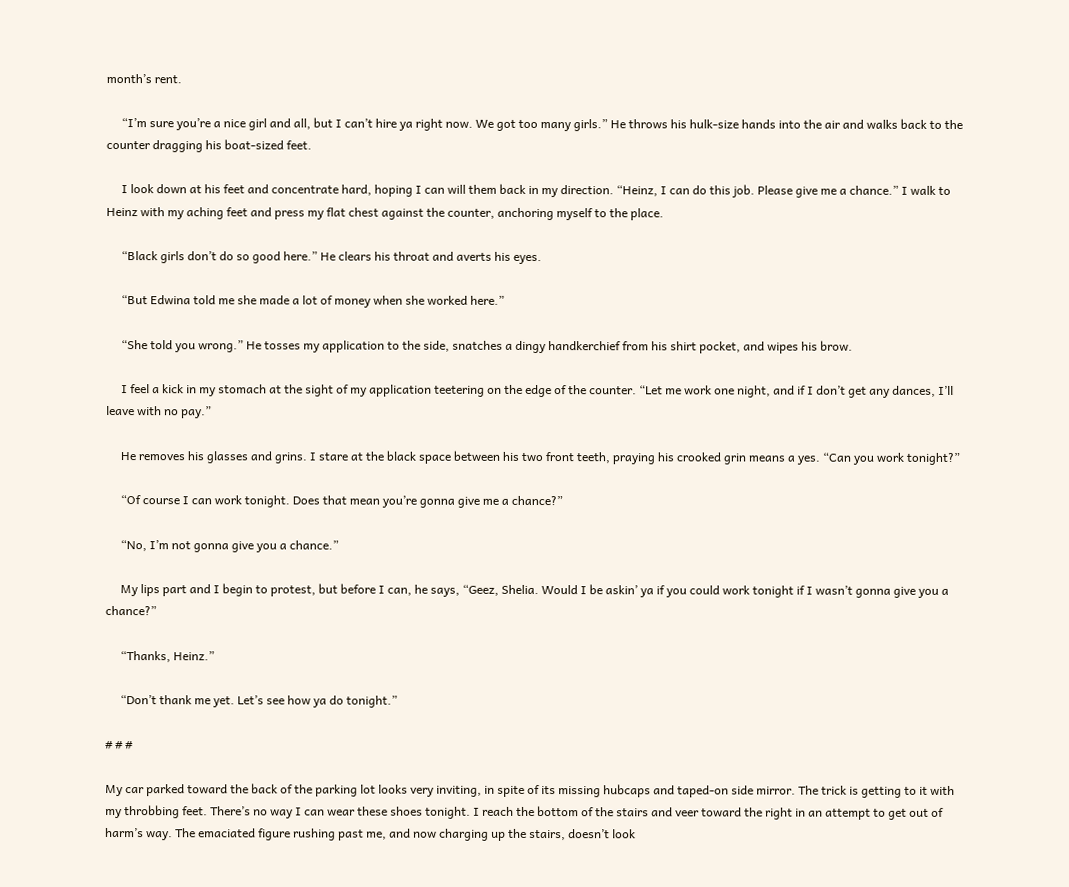month’s rent.

     “I’m sure you’re a nice girl and all, but I can’t hire ya right now. We got too many girls.” He throws his hulk-size hands into the air and walks back to the counter dragging his boat-sized feet.

     I look down at his feet and concentrate hard, hoping I can will them back in my direction. “Heinz, I can do this job. Please give me a chance.” I walk to Heinz with my aching feet and press my flat chest against the counter, anchoring myself to the place.

     “Black girls don’t do so good here.” He clears his throat and averts his eyes.

     “But Edwina told me she made a lot of money when she worked here.”

     “She told you wrong.” He tosses my application to the side, snatches a dingy handkerchief from his shirt pocket, and wipes his brow.

     I feel a kick in my stomach at the sight of my application teetering on the edge of the counter. “Let me work one night, and if I don’t get any dances, I’ll leave with no pay.”

     He removes his glasses and grins. I stare at the black space between his two front teeth, praying his crooked grin means a yes. “Can you work tonight?”

     “Of course I can work tonight. Does that mean you’re gonna give me a chance?”

     “No, I’m not gonna give you a chance.”

     My lips part and I begin to protest, but before I can, he says, “Geez, Shelia. Would I be askin’ ya if you could work tonight if I wasn’t gonna give you a chance?”

     “Thanks, Heinz.”

     “Don’t thank me yet. Let’s see how ya do tonight.”

# # #

My car parked toward the back of the parking lot looks very inviting, in spite of its missing hubcaps and taped-on side mirror. The trick is getting to it with my throbbing feet. There’s no way I can wear these shoes tonight. I reach the bottom of the stairs and veer toward the right in an attempt to get out of harm’s way. The emaciated figure rushing past me, and now charging up the stairs, doesn’t look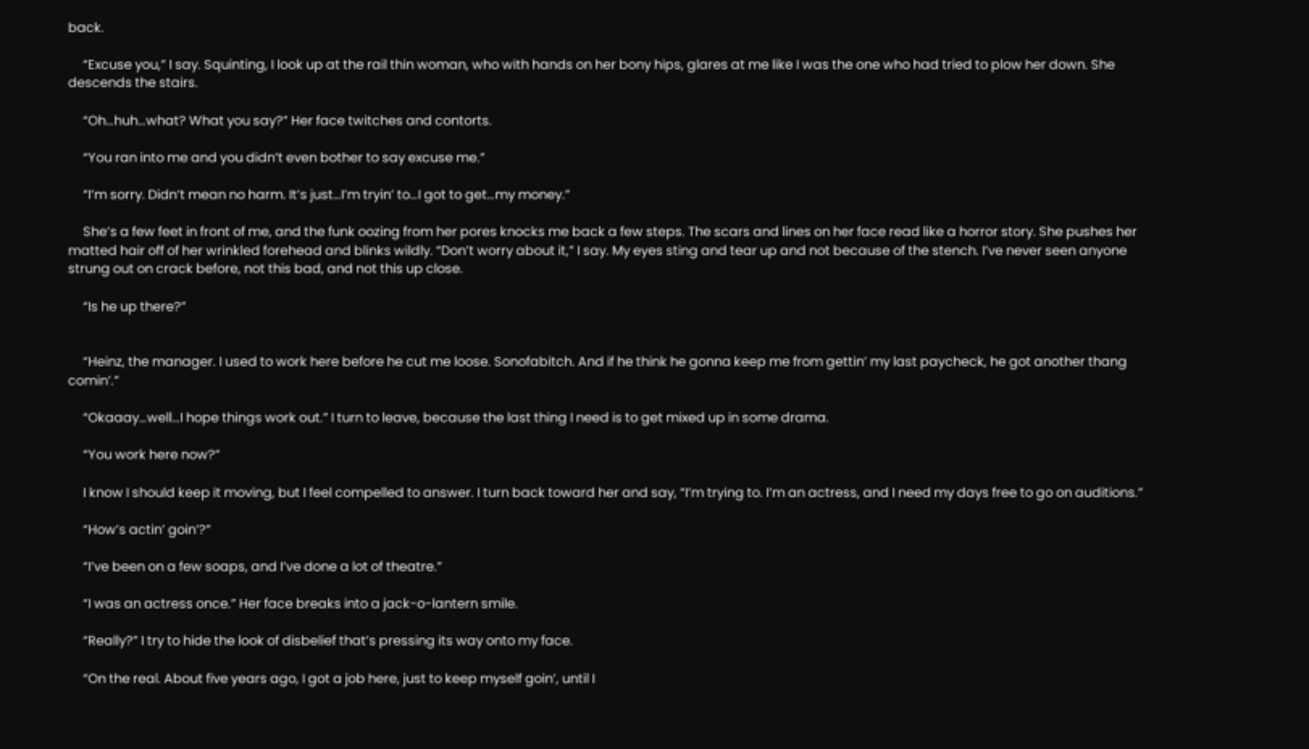back.

     “Excuse you,” I say. Squinting, I look up at the rail thin woman, who with hands on her bony hips, glares at me like I was the one who had tried to plow her down. She descends the stairs.

     “Oh…huh…what? What you say?” Her face twitches and contorts.

     “You ran into me and you didn’t even bother to say excuse me.”

     “I’m sorry. Didn’t mean no harm. It’s just…I’m tryin’ to…I got to get…my money.”

     She’s a few feet in front of me, and the funk oozing from her pores knocks me back a few steps. The scars and lines on her face read like a horror story. She pushes her matted hair off of her wrinkled forehead and blinks wildly. “Don’t worry about it,” I say. My eyes sting and tear up and not because of the stench. I’ve never seen anyone strung out on crack before, not this bad, and not this up close.

     “Is he up there?”


     “Heinz, the manager. I used to work here before he cut me loose. Sonofabitch. And if he think he gonna keep me from gettin’ my last paycheck, he got another thang comin’.”

     “Okaaay…well…I hope things work out.” I turn to leave, because the last thing I need is to get mixed up in some drama.

     “You work here now?”

     I know I should keep it moving, but I feel compelled to answer. I turn back toward her and say, “I’m trying to. I’m an actress, and I need my days free to go on auditions.”

     “How’s actin’ goin’?”

     “I’ve been on a few soaps, and I’ve done a lot of theatre.”

     “I was an actress once.” Her face breaks into a jack-o-lantern smile.

     “Really?” I try to hide the look of disbelief that’s pressing its way onto my face.

     “On the real. About five years ago, I got a job here, just to keep myself goin’, until I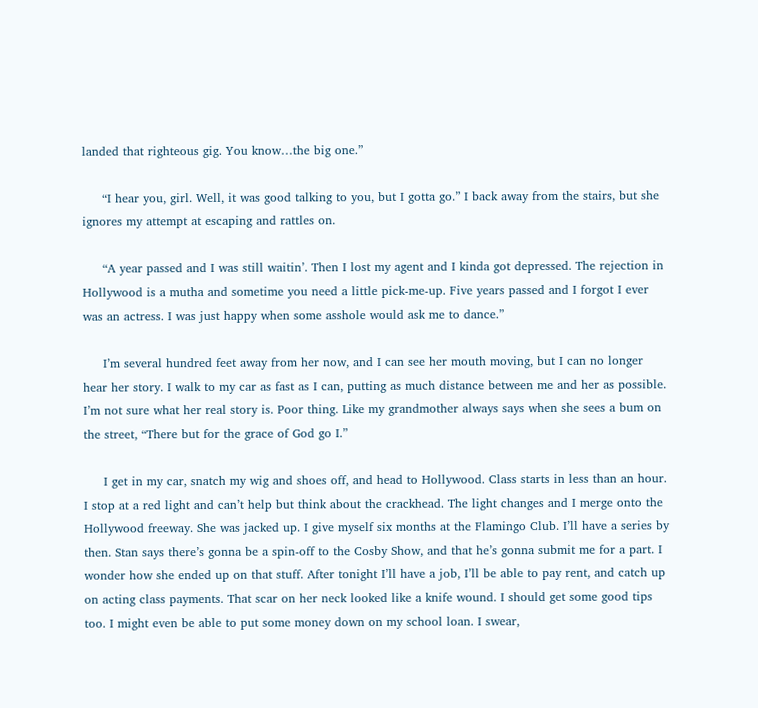landed that righteous gig. You know…the big one.”

     “I hear you, girl. Well, it was good talking to you, but I gotta go.” I back away from the stairs, but she ignores my attempt at escaping and rattles on.

     “A year passed and I was still waitin’. Then I lost my agent and I kinda got depressed. The rejection in Hollywood is a mutha and sometime you need a little pick-me-up. Five years passed and I forgot I ever was an actress. I was just happy when some asshole would ask me to dance.”

     I’m several hundred feet away from her now, and I can see her mouth moving, but I can no longer hear her story. I walk to my car as fast as I can, putting as much distance between me and her as possible. I’m not sure what her real story is. Poor thing. Like my grandmother always says when she sees a bum on the street, “There but for the grace of God go I.”

     I get in my car, snatch my wig and shoes off, and head to Hollywood. Class starts in less than an hour. I stop at a red light and can’t help but think about the crackhead. The light changes and I merge onto the Hollywood freeway. She was jacked up. I give myself six months at the Flamingo Club. I’ll have a series by then. Stan says there’s gonna be a spin-off to the Cosby Show, and that he’s gonna submit me for a part. I wonder how she ended up on that stuff. After tonight I’ll have a job, I’ll be able to pay rent, and catch up on acting class payments. That scar on her neck looked like a knife wound. I should get some good tips too. I might even be able to put some money down on my school loan. I swear,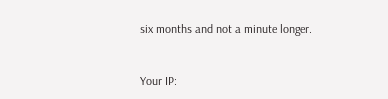six months and not a minute longer.


Your IP: